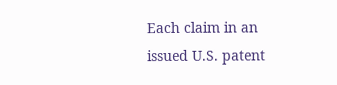Each claim in an issued U.S. patent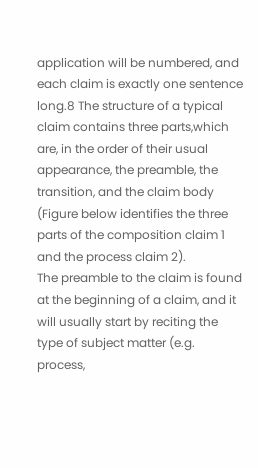application will be numbered, and each claim is exactly one sentence long.8 The structure of a typical claim contains three parts,which are, in the order of their usual appearance, the preamble, the transition, and the claim body (Figure below identifies the three parts of the composition claim 1 and the process claim 2).
The preamble to the claim is found at the beginning of a claim, and it will usually start by reciting the type of subject matter (e.g. process,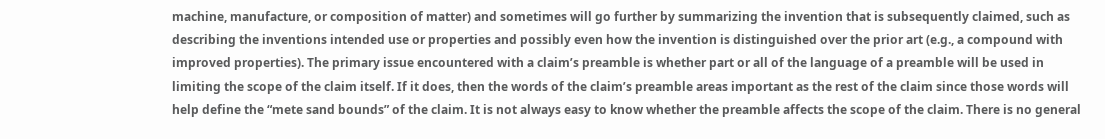machine, manufacture, or composition of matter) and sometimes will go further by summarizing the invention that is subsequently claimed, such as describing the inventions intended use or properties and possibly even how the invention is distinguished over the prior art (e.g., a compound with improved properties). The primary issue encountered with a claim’s preamble is whether part or all of the language of a preamble will be used in limiting the scope of the claim itself. If it does, then the words of the claim’s preamble areas important as the rest of the claim since those words will help define the “mete sand bounds” of the claim. It is not always easy to know whether the preamble affects the scope of the claim. There is no general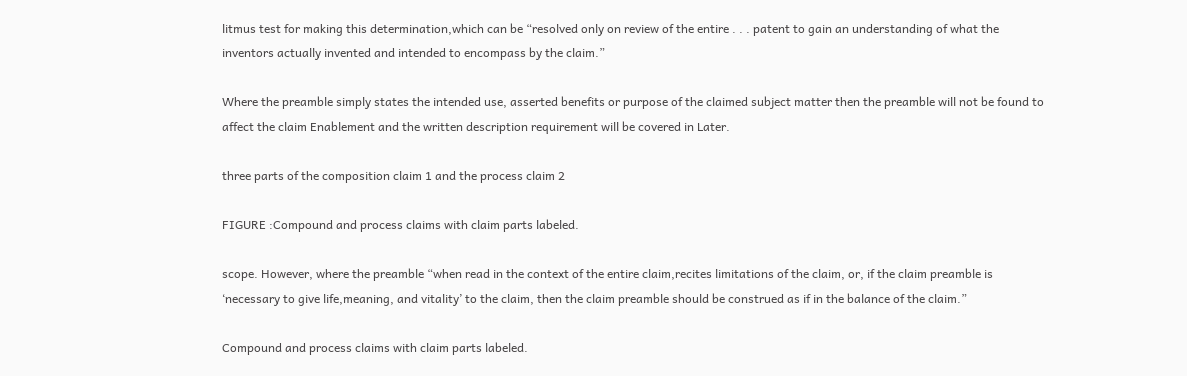litmus test for making this determination,which can be “resolved only on review of the entire . . . patent to gain an understanding of what the inventors actually invented and intended to encompass by the claim.”

Where the preamble simply states the intended use, asserted benefits or purpose of the claimed subject matter then the preamble will not be found to affect the claim Enablement and the written description requirement will be covered in Later.

three parts of the composition claim 1 and the process claim 2

FIGURE :Compound and process claims with claim parts labeled.

scope. However, where the preamble “when read in the context of the entire claim,recites limitations of the claim, or, if the claim preamble is ‘necessary to give life,meaning, and vitality’ to the claim, then the claim preamble should be construed as if in the balance of the claim.”

Compound and process claims with claim parts labeled.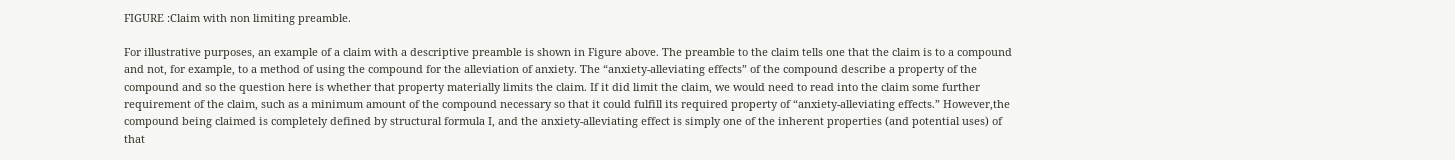FIGURE :Claim with non limiting preamble.

For illustrative purposes, an example of a claim with a descriptive preamble is shown in Figure above. The preamble to the claim tells one that the claim is to a compound and not, for example, to a method of using the compound for the alleviation of anxiety. The “anxiety-alleviating effects” of the compound describe a property of the compound and so the question here is whether that property materially limits the claim. If it did limit the claim, we would need to read into the claim some further requirement of the claim, such as a minimum amount of the compound necessary so that it could fulfill its required property of “anxiety-alleviating effects.” However,the compound being claimed is completely defined by structural formula I, and the anxiety-alleviating effect is simply one of the inherent properties (and potential uses) of that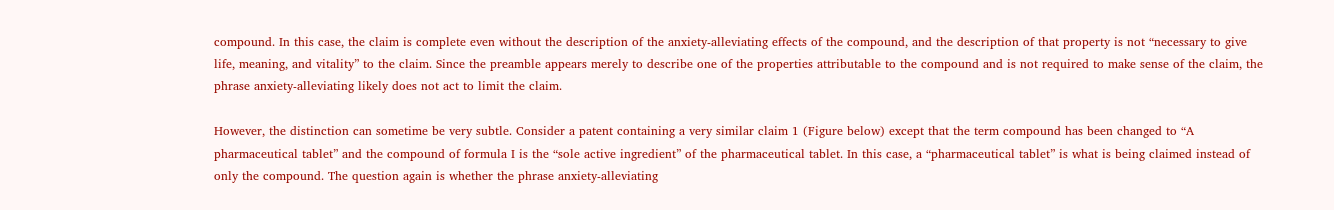compound. In this case, the claim is complete even without the description of the anxiety-alleviating effects of the compound, and the description of that property is not “necessary to give life, meaning, and vitality” to the claim. Since the preamble appears merely to describe one of the properties attributable to the compound and is not required to make sense of the claim, the phrase anxiety-alleviating likely does not act to limit the claim.

However, the distinction can sometime be very subtle. Consider a patent containing a very similar claim 1 (Figure below) except that the term compound has been changed to “A pharmaceutical tablet” and the compound of formula I is the “sole active ingredient” of the pharmaceutical tablet. In this case, a “pharmaceutical tablet” is what is being claimed instead of only the compound. The question again is whether the phrase anxiety-alleviating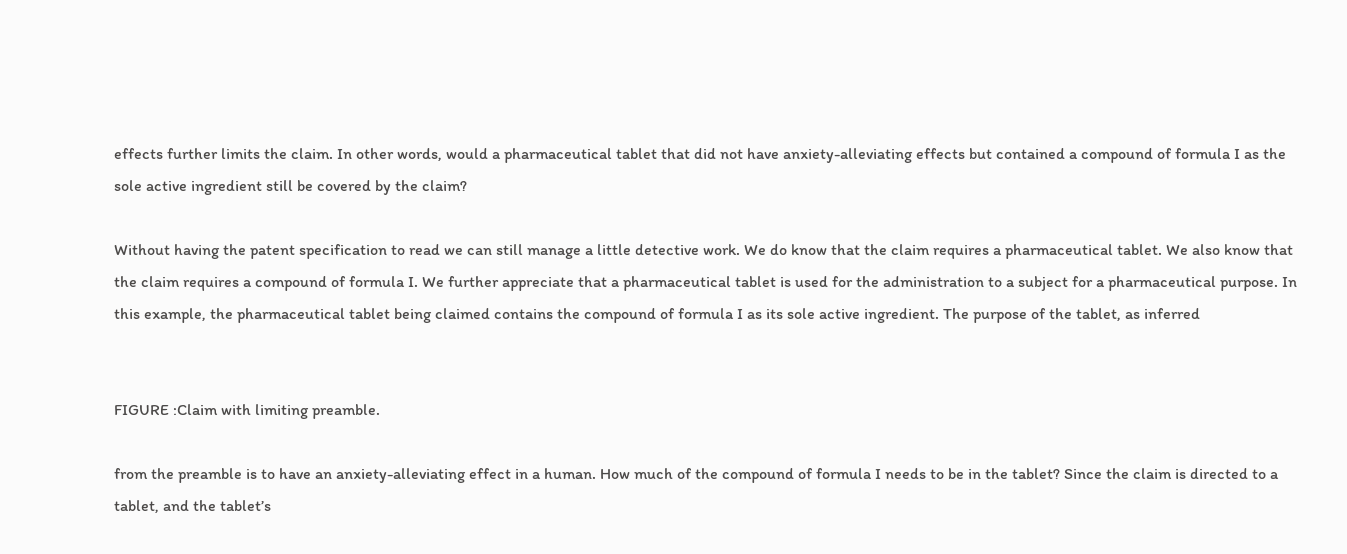effects further limits the claim. In other words, would a pharmaceutical tablet that did not have anxiety-alleviating effects but contained a compound of formula I as the sole active ingredient still be covered by the claim?

Without having the patent specification to read we can still manage a little detective work. We do know that the claim requires a pharmaceutical tablet. We also know that the claim requires a compound of formula I. We further appreciate that a pharmaceutical tablet is used for the administration to a subject for a pharmaceutical purpose. In this example, the pharmaceutical tablet being claimed contains the compound of formula I as its sole active ingredient. The purpose of the tablet, as inferred


FIGURE :Claim with limiting preamble.

from the preamble is to have an anxiety-alleviating effect in a human. How much of the compound of formula I needs to be in the tablet? Since the claim is directed to a tablet, and the tablet’s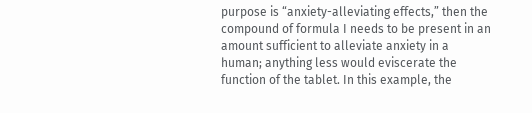purpose is “anxiety-alleviating effects,” then the compound of formula I needs to be present in an amount sufficient to alleviate anxiety in a human; anything less would eviscerate the function of the tablet. In this example, the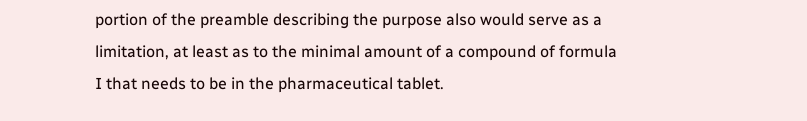portion of the preamble describing the purpose also would serve as a limitation, at least as to the minimal amount of a compound of formula I that needs to be in the pharmaceutical tablet.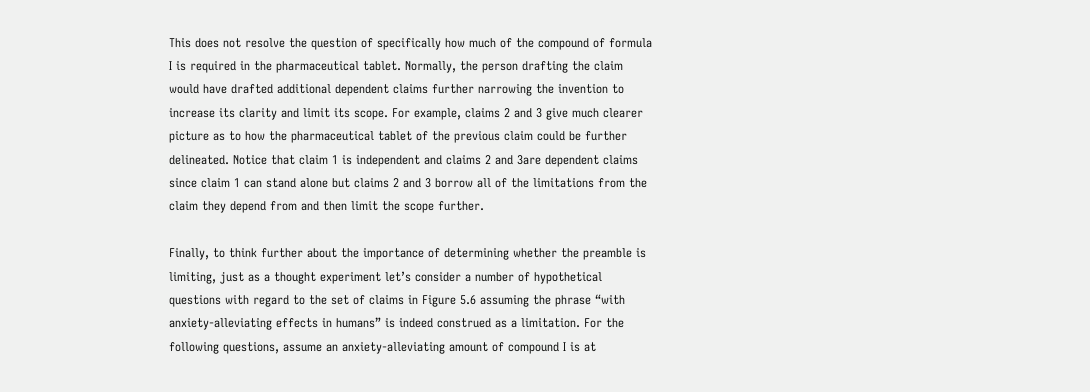This does not resolve the question of specifically how much of the compound of formula I is required in the pharmaceutical tablet. Normally, the person drafting the claim would have drafted additional dependent claims further narrowing the invention to increase its clarity and limit its scope. For example, claims 2 and 3 give much clearer picture as to how the pharmaceutical tablet of the previous claim could be further delineated. Notice that claim 1 is independent and claims 2 and 3are dependent claims since claim 1 can stand alone but claims 2 and 3 borrow all of the limitations from the claim they depend from and then limit the scope further.

Finally, to think further about the importance of determining whether the preamble is limiting, just as a thought experiment let’s consider a number of hypothetical questions with regard to the set of claims in Figure 5.6 assuming the phrase “with anxiety-alleviating effects in humans” is indeed construed as a limitation. For the following questions, assume an anxiety-alleviating amount of compound I is at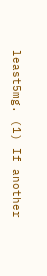least5mg. (1) If another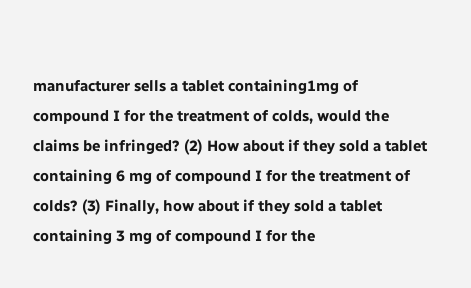manufacturer sells a tablet containing1mg of compound I for the treatment of colds, would the claims be infringed? (2) How about if they sold a tablet containing 6 mg of compound I for the treatment of colds? (3) Finally, how about if they sold a tablet containing 3 mg of compound I for the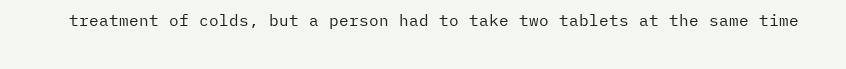treatment of colds, but a person had to take two tablets at the same time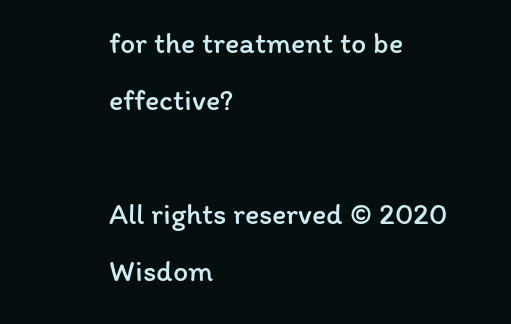for the treatment to be effective?

All rights reserved © 2020 Wisdom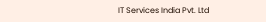IT Services India Pvt. Ltd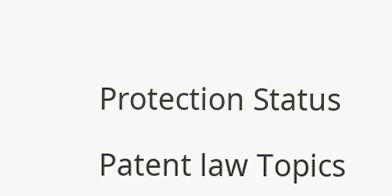Protection Status

Patent law Topics